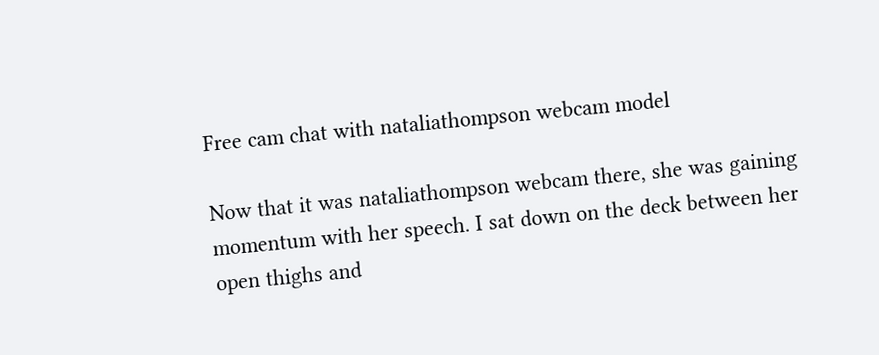Free cam chat with nataliathompson webcam model

Now that it was nataliathompson webcam there, she was gaining momentum with her speech. I sat down on the deck between her open thighs and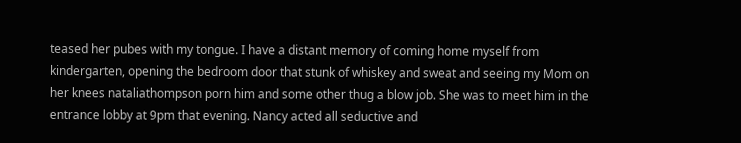teased her pubes with my tongue. I have a distant memory of coming home myself from kindergarten, opening the bedroom door that stunk of whiskey and sweat and seeing my Mom on her knees nataliathompson porn him and some other thug a blow job. She was to meet him in the entrance lobby at 9pm that evening. Nancy acted all seductive and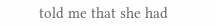told me that she had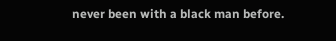never been with a black man before.